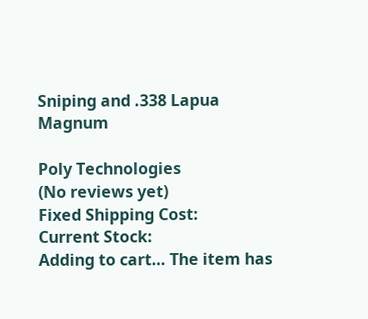Sniping and .338 Lapua Magnum

Poly Technologies
(No reviews yet)
Fixed Shipping Cost:
Current Stock:
Adding to cart… The item has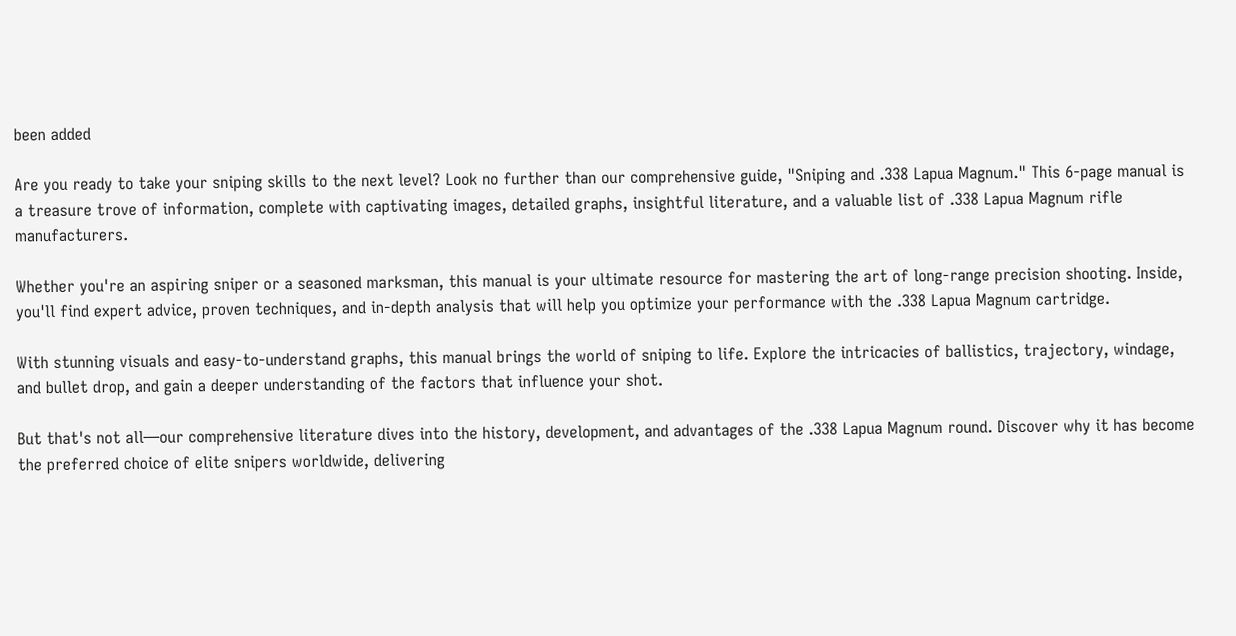been added

Are you ready to take your sniping skills to the next level? Look no further than our comprehensive guide, "Sniping and .338 Lapua Magnum." This 6-page manual is a treasure trove of information, complete with captivating images, detailed graphs, insightful literature, and a valuable list of .338 Lapua Magnum rifle manufacturers.

Whether you're an aspiring sniper or a seasoned marksman, this manual is your ultimate resource for mastering the art of long-range precision shooting. Inside, you'll find expert advice, proven techniques, and in-depth analysis that will help you optimize your performance with the .338 Lapua Magnum cartridge.

With stunning visuals and easy-to-understand graphs, this manual brings the world of sniping to life. Explore the intricacies of ballistics, trajectory, windage, and bullet drop, and gain a deeper understanding of the factors that influence your shot.

But that's not all—our comprehensive literature dives into the history, development, and advantages of the .338 Lapua Magnum round. Discover why it has become the preferred choice of elite snipers worldwide, delivering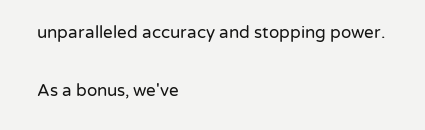unparalleled accuracy and stopping power.

As a bonus, we've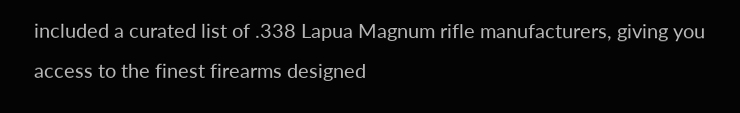included a curated list of .338 Lapua Magnum rifle manufacturers, giving you access to the finest firearms designed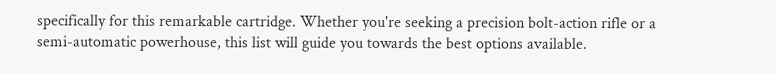specifically for this remarkable cartridge. Whether you're seeking a precision bolt-action rifle or a semi-automatic powerhouse, this list will guide you towards the best options available.